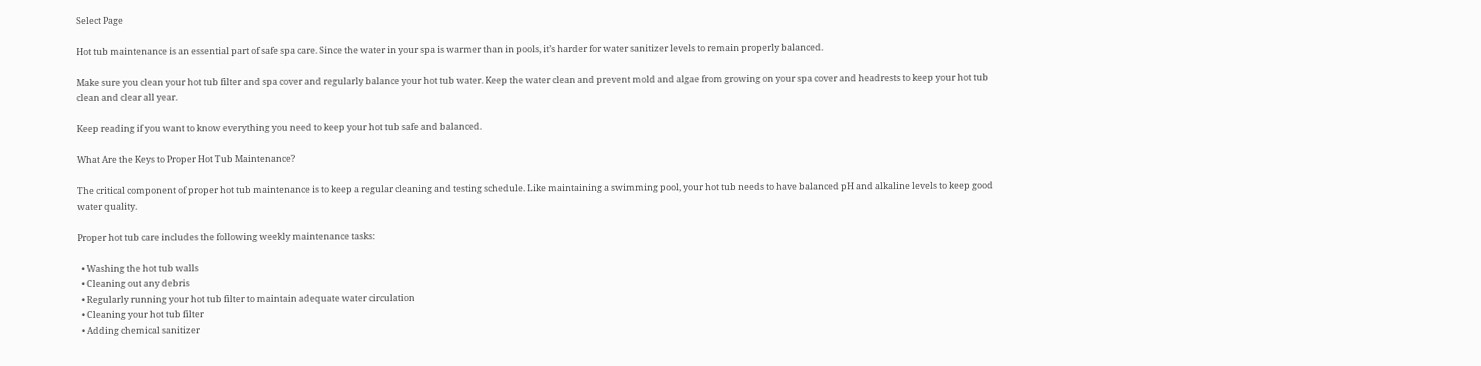Select Page

Hot tub maintenance is an essential part of safe spa care. Since the water in your spa is warmer than in pools, it’s harder for water sanitizer levels to remain properly balanced.

Make sure you clean your hot tub filter and spa cover and regularly balance your hot tub water. Keep the water clean and prevent mold and algae from growing on your spa cover and headrests to keep your hot tub clean and clear all year.

Keep reading if you want to know everything you need to keep your hot tub safe and balanced.

What Are the Keys to Proper Hot Tub Maintenance?

The critical component of proper hot tub maintenance is to keep a regular cleaning and testing schedule. Like maintaining a swimming pool, your hot tub needs to have balanced pH and alkaline levels to keep good water quality.

Proper hot tub care includes the following weekly maintenance tasks:

  • Washing the hot tub walls
  • Cleaning out any debris
  • Regularly running your hot tub filter to maintain adequate water circulation
  • Cleaning your hot tub filter
  • Adding chemical sanitizer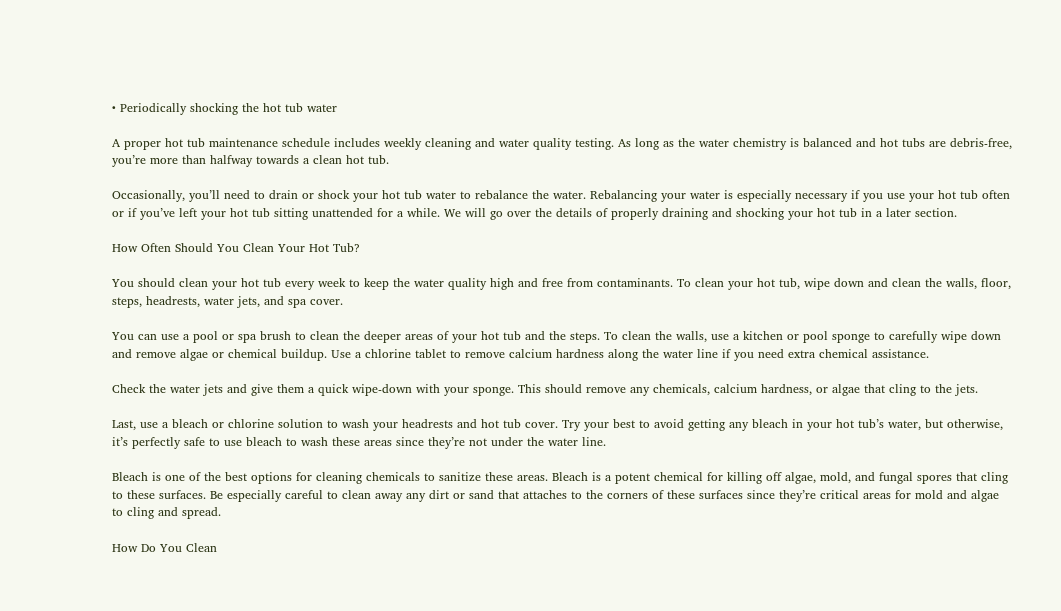• Periodically shocking the hot tub water

A proper hot tub maintenance schedule includes weekly cleaning and water quality testing. As long as the water chemistry is balanced and hot tubs are debris-free, you’re more than halfway towards a clean hot tub.

Occasionally, you’ll need to drain or shock your hot tub water to rebalance the water. Rebalancing your water is especially necessary if you use your hot tub often or if you’ve left your hot tub sitting unattended for a while. We will go over the details of properly draining and shocking your hot tub in a later section.

How Often Should You Clean Your Hot Tub?

You should clean your hot tub every week to keep the water quality high and free from contaminants. To clean your hot tub, wipe down and clean the walls, floor, steps, headrests, water jets, and spa cover.

You can use a pool or spa brush to clean the deeper areas of your hot tub and the steps. To clean the walls, use a kitchen or pool sponge to carefully wipe down and remove algae or chemical buildup. Use a chlorine tablet to remove calcium hardness along the water line if you need extra chemical assistance.

Check the water jets and give them a quick wipe-down with your sponge. This should remove any chemicals, calcium hardness, or algae that cling to the jets.

Last, use a bleach or chlorine solution to wash your headrests and hot tub cover. Try your best to avoid getting any bleach in your hot tub’s water, but otherwise, it’s perfectly safe to use bleach to wash these areas since they’re not under the water line.

Bleach is one of the best options for cleaning chemicals to sanitize these areas. Bleach is a potent chemical for killing off algae, mold, and fungal spores that cling to these surfaces. Be especially careful to clean away any dirt or sand that attaches to the corners of these surfaces since they’re critical areas for mold and algae to cling and spread.

How Do You Clean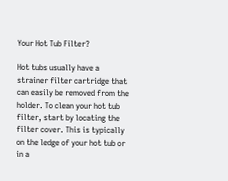Your Hot Tub Filter?

Hot tubs usually have a strainer filter cartridge that can easily be removed from the holder. To clean your hot tub filter, start by locating the filter cover. This is typically on the ledge of your hot tub or in a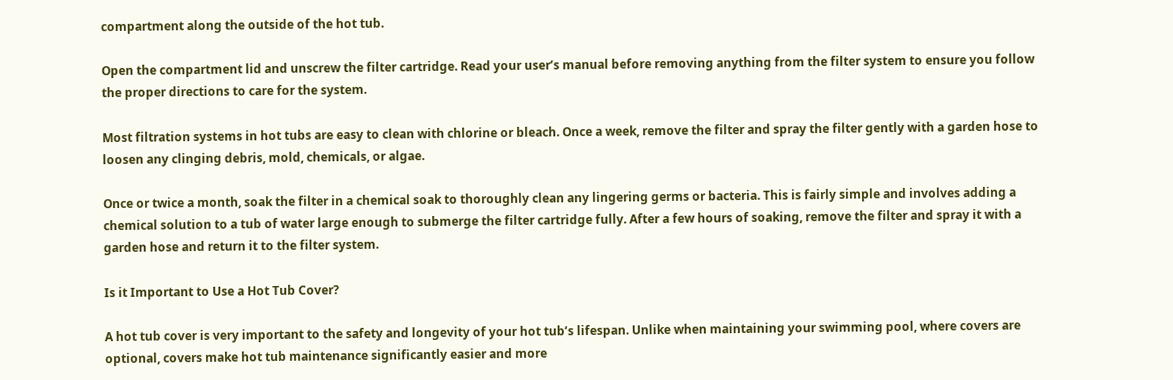compartment along the outside of the hot tub.

Open the compartment lid and unscrew the filter cartridge. Read your user’s manual before removing anything from the filter system to ensure you follow the proper directions to care for the system.

Most filtration systems in hot tubs are easy to clean with chlorine or bleach. Once a week, remove the filter and spray the filter gently with a garden hose to loosen any clinging debris, mold, chemicals, or algae.

Once or twice a month, soak the filter in a chemical soak to thoroughly clean any lingering germs or bacteria. This is fairly simple and involves adding a chemical solution to a tub of water large enough to submerge the filter cartridge fully. After a few hours of soaking, remove the filter and spray it with a garden hose and return it to the filter system.

Is it Important to Use a Hot Tub Cover?

A hot tub cover is very important to the safety and longevity of your hot tub’s lifespan. Unlike when maintaining your swimming pool, where covers are optional, covers make hot tub maintenance significantly easier and more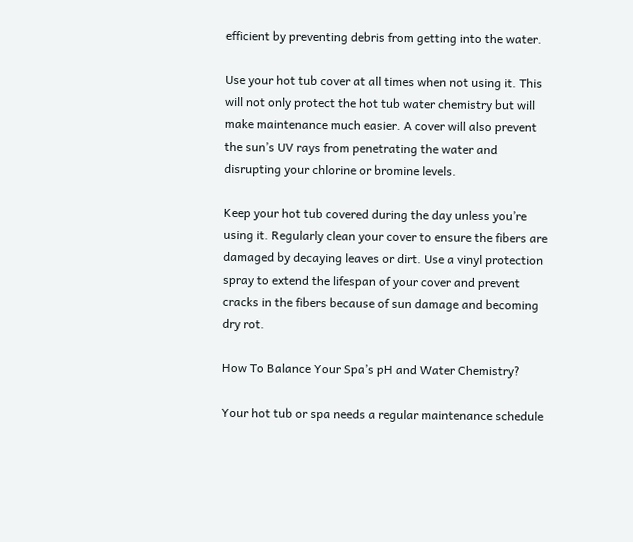efficient by preventing debris from getting into the water.

Use your hot tub cover at all times when not using it. This will not only protect the hot tub water chemistry but will make maintenance much easier. A cover will also prevent the sun’s UV rays from penetrating the water and disrupting your chlorine or bromine levels.

Keep your hot tub covered during the day unless you’re using it. Regularly clean your cover to ensure the fibers are damaged by decaying leaves or dirt. Use a vinyl protection spray to extend the lifespan of your cover and prevent cracks in the fibers because of sun damage and becoming dry rot.

How To Balance Your Spa’s pH and Water Chemistry?

Your hot tub or spa needs a regular maintenance schedule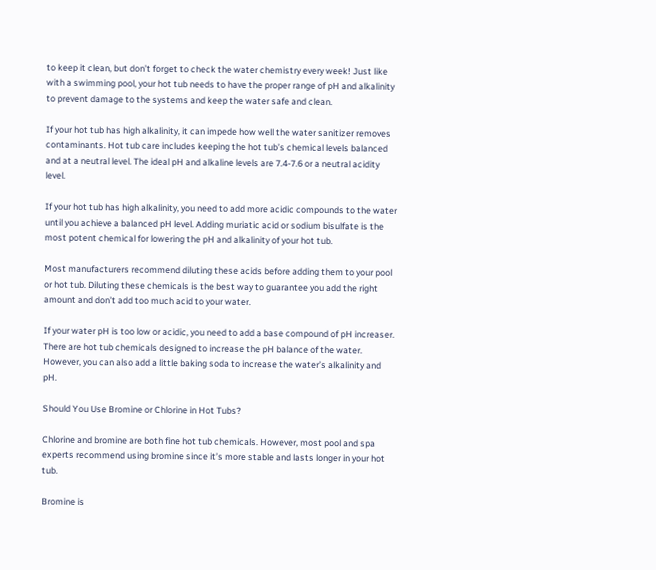to keep it clean, but don’t forget to check the water chemistry every week! Just like with a swimming pool, your hot tub needs to have the proper range of pH and alkalinity to prevent damage to the systems and keep the water safe and clean.

If your hot tub has high alkalinity, it can impede how well the water sanitizer removes contaminants. Hot tub care includes keeping the hot tub’s chemical levels balanced and at a neutral level. The ideal pH and alkaline levels are 7.4-7.6 or a neutral acidity level.

If your hot tub has high alkalinity, you need to add more acidic compounds to the water until you achieve a balanced pH level. Adding muriatic acid or sodium bisulfate is the most potent chemical for lowering the pH and alkalinity of your hot tub.

Most manufacturers recommend diluting these acids before adding them to your pool or hot tub. Diluting these chemicals is the best way to guarantee you add the right amount and don’t add too much acid to your water.

If your water pH is too low or acidic, you need to add a base compound of pH increaser. There are hot tub chemicals designed to increase the pH balance of the water. However, you can also add a little baking soda to increase the water’s alkalinity and pH.

Should You Use Bromine or Chlorine in Hot Tubs?

Chlorine and bromine are both fine hot tub chemicals. However, most pool and spa experts recommend using bromine since it’s more stable and lasts longer in your hot tub.

Bromine is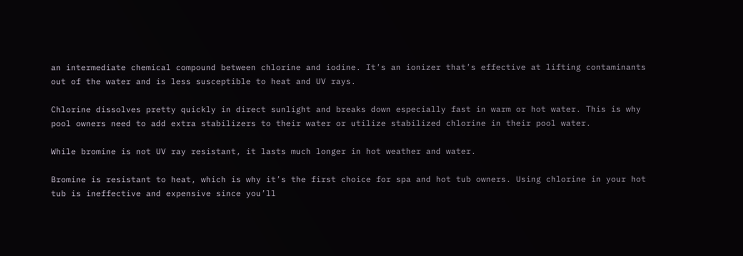an intermediate chemical compound between chlorine and iodine. It’s an ionizer that’s effective at lifting contaminants out of the water and is less susceptible to heat and UV rays.

Chlorine dissolves pretty quickly in direct sunlight and breaks down especially fast in warm or hot water. This is why pool owners need to add extra stabilizers to their water or utilize stabilized chlorine in their pool water.

While bromine is not UV ray resistant, it lasts much longer in hot weather and water.

Bromine is resistant to heat, which is why it’s the first choice for spa and hot tub owners. Using chlorine in your hot tub is ineffective and expensive since you’ll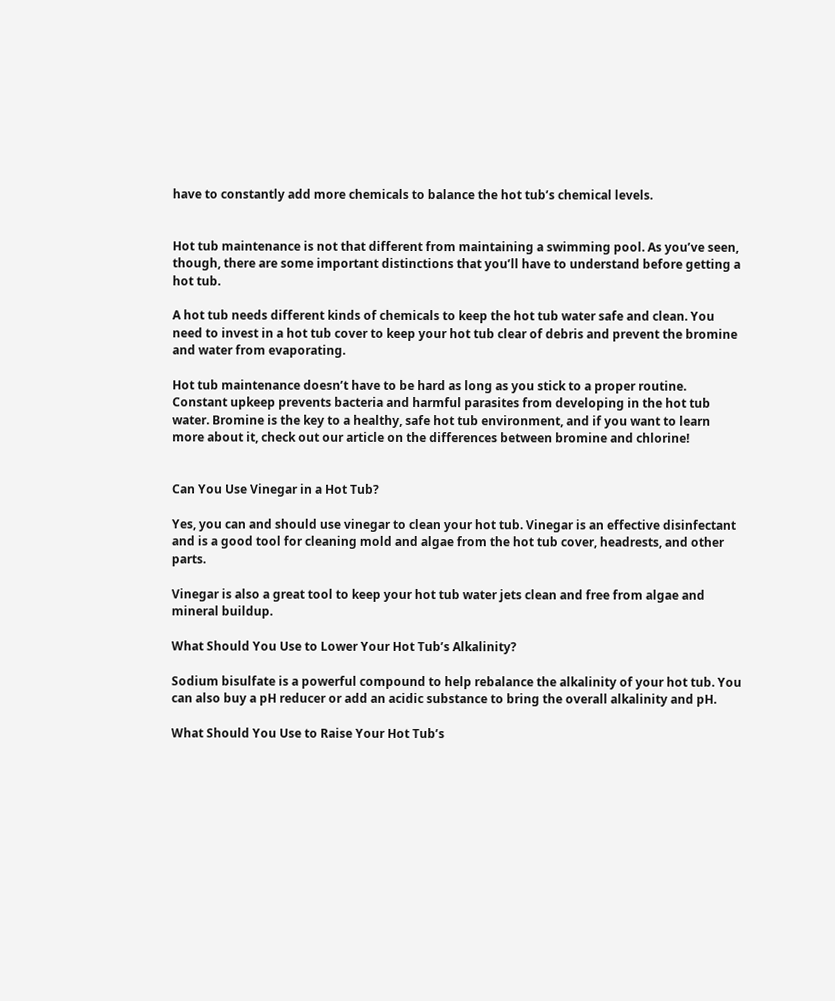have to constantly add more chemicals to balance the hot tub’s chemical levels.


Hot tub maintenance is not that different from maintaining a swimming pool. As you’ve seen, though, there are some important distinctions that you’ll have to understand before getting a hot tub.

A hot tub needs different kinds of chemicals to keep the hot tub water safe and clean. You need to invest in a hot tub cover to keep your hot tub clear of debris and prevent the bromine and water from evaporating.

Hot tub maintenance doesn’t have to be hard as long as you stick to a proper routine. Constant upkeep prevents bacteria and harmful parasites from developing in the hot tub water. Bromine is the key to a healthy, safe hot tub environment, and if you want to learn more about it, check out our article on the differences between bromine and chlorine!


Can You Use Vinegar in a Hot Tub?

Yes, you can and should use vinegar to clean your hot tub. Vinegar is an effective disinfectant and is a good tool for cleaning mold and algae from the hot tub cover, headrests, and other parts.

Vinegar is also a great tool to keep your hot tub water jets clean and free from algae and mineral buildup.

What Should You Use to Lower Your Hot Tub’s Alkalinity?

Sodium bisulfate is a powerful compound to help rebalance the alkalinity of your hot tub. You can also buy a pH reducer or add an acidic substance to bring the overall alkalinity and pH.

What Should You Use to Raise Your Hot Tub’s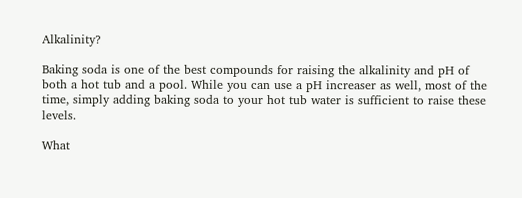Alkalinity?

Baking soda is one of the best compounds for raising the alkalinity and pH of both a hot tub and a pool. While you can use a pH increaser as well, most of the time, simply adding baking soda to your hot tub water is sufficient to raise these levels.

What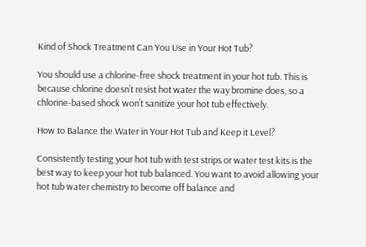Kind of Shock Treatment Can You Use in Your Hot Tub?

You should use a chlorine-free shock treatment in your hot tub. This is because chlorine doesn’t resist hot water the way bromine does, so a chlorine-based shock won’t sanitize your hot tub effectively.

How to Balance the Water in Your Hot Tub and Keep it Level?

Consistently testing your hot tub with test strips or water test kits is the best way to keep your hot tub balanced. You want to avoid allowing your hot tub water chemistry to become off balance and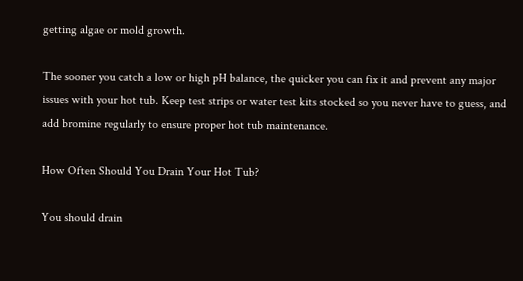getting algae or mold growth.

The sooner you catch a low or high pH balance, the quicker you can fix it and prevent any major issues with your hot tub. Keep test strips or water test kits stocked so you never have to guess, and add bromine regularly to ensure proper hot tub maintenance.

How Often Should You Drain Your Hot Tub?

You should drain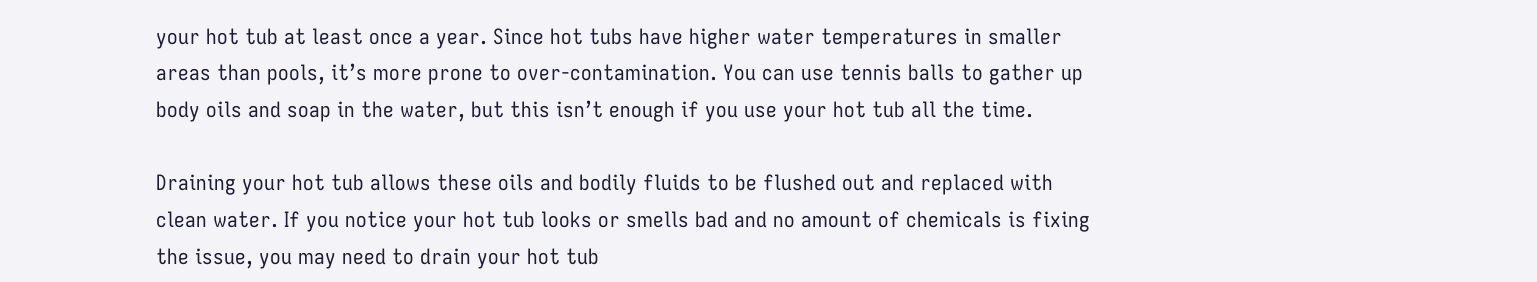your hot tub at least once a year. Since hot tubs have higher water temperatures in smaller areas than pools, it’s more prone to over-contamination. You can use tennis balls to gather up body oils and soap in the water, but this isn’t enough if you use your hot tub all the time.

Draining your hot tub allows these oils and bodily fluids to be flushed out and replaced with clean water. If you notice your hot tub looks or smells bad and no amount of chemicals is fixing the issue, you may need to drain your hot tub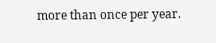more than once per year.